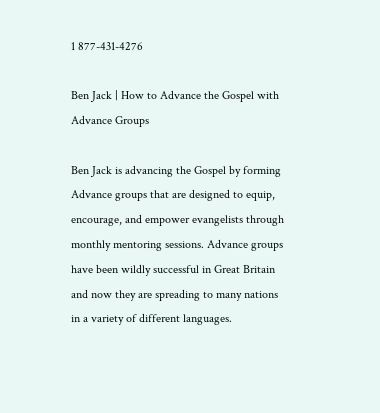1 877-431-4276

Ben Jack | How to Advance the Gospel with Advance Groups

Ben Jack is advancing the Gospel by forming Advance groups that are designed to equip, encourage, and empower evangelists through monthly mentoring sessions. Advance groups have been wildly successful in Great Britain and now they are spreading to many nations in a variety of different languages.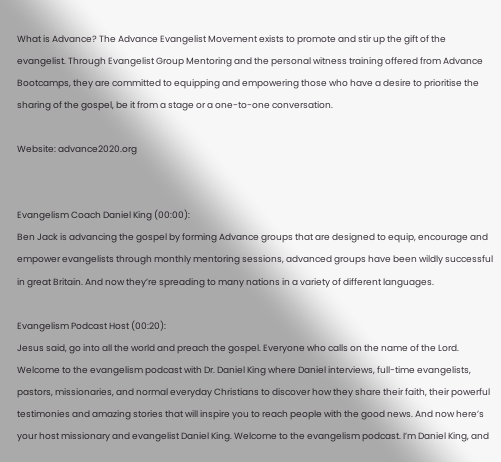What is Advance? The Advance Evangelist Movement exists to promote and stir up the gift of the evangelist. Through Evangelist Group Mentoring and the personal witness training offered from Advance Bootcamps, they are committed to equipping and empowering those who have a desire to prioritise the sharing of the gospel, be it from a stage or a one-to-one conversation.

Website: advance2020.org


Evangelism Coach Daniel King (00:00):
Ben Jack is advancing the gospel by forming Advance groups that are designed to equip, encourage and empower evangelists through monthly mentoring sessions, advanced groups have been wildly successful in great Britain. And now they’re spreading to many nations in a variety of different languages.

Evangelism Podcast Host (00:20):
Jesus said, go into all the world and preach the gospel. Everyone who calls on the name of the Lord. Welcome to the evangelism podcast with Dr. Daniel King where Daniel interviews, full-time evangelists, pastors, missionaries, and normal everyday Christians to discover how they share their faith, their powerful testimonies and amazing stories that will inspire you to reach people with the good news. And now here’s your host missionary and evangelist Daniel King. Welcome to the evangelism podcast. I’m Daniel King, and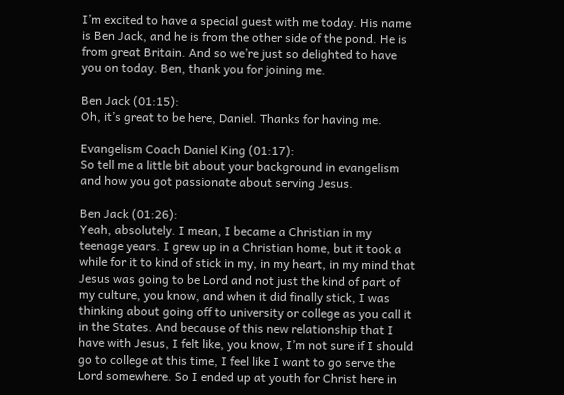I’m excited to have a special guest with me today. His name is Ben Jack, and he is from the other side of the pond. He is from great Britain. And so we’re just so delighted to have you on today. Ben, thank you for joining me.

Ben Jack (01:15):
Oh, it’s great to be here, Daniel. Thanks for having me.

Evangelism Coach Daniel King (01:17):
So tell me a little bit about your background in evangelism and how you got passionate about serving Jesus.

Ben Jack (01:26):
Yeah, absolutely. I mean, I became a Christian in my teenage years. I grew up in a Christian home, but it took a while for it to kind of stick in my, in my heart, in my mind that Jesus was going to be Lord and not just the kind of part of my culture, you know, and when it did finally stick, I was thinking about going off to university or college as you call it in the States. And because of this new relationship that I have with Jesus, I felt like, you know, I’m not sure if I should go to college at this time, I feel like I want to go serve the Lord somewhere. So I ended up at youth for Christ here in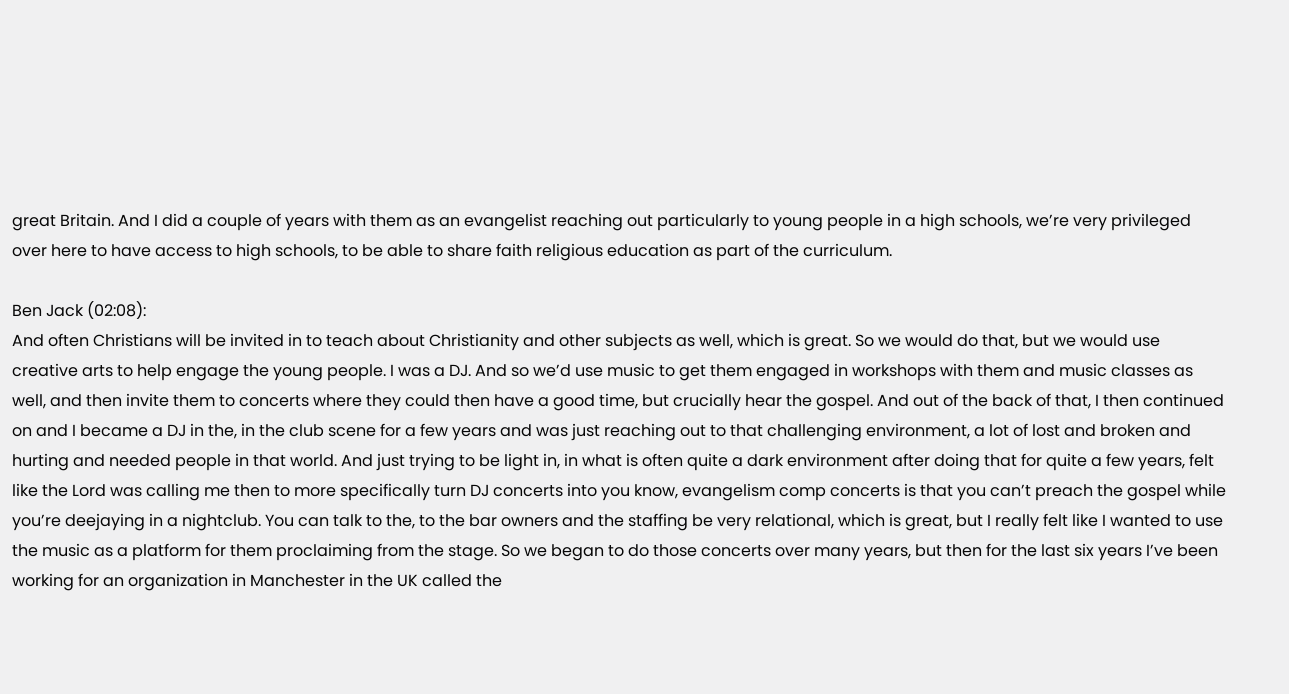great Britain. And I did a couple of years with them as an evangelist reaching out particularly to young people in a high schools, we’re very privileged over here to have access to high schools, to be able to share faith religious education as part of the curriculum.

Ben Jack (02:08):
And often Christians will be invited in to teach about Christianity and other subjects as well, which is great. So we would do that, but we would use creative arts to help engage the young people. I was a DJ. And so we’d use music to get them engaged in workshops with them and music classes as well, and then invite them to concerts where they could then have a good time, but crucially hear the gospel. And out of the back of that, I then continued on and I became a DJ in the, in the club scene for a few years and was just reaching out to that challenging environment, a lot of lost and broken and hurting and needed people in that world. And just trying to be light in, in what is often quite a dark environment after doing that for quite a few years, felt like the Lord was calling me then to more specifically turn DJ concerts into you know, evangelism comp concerts is that you can’t preach the gospel while you’re deejaying in a nightclub. You can talk to the, to the bar owners and the staffing be very relational, which is great, but I really felt like I wanted to use the music as a platform for them proclaiming from the stage. So we began to do those concerts over many years, but then for the last six years I’ve been working for an organization in Manchester in the UK called the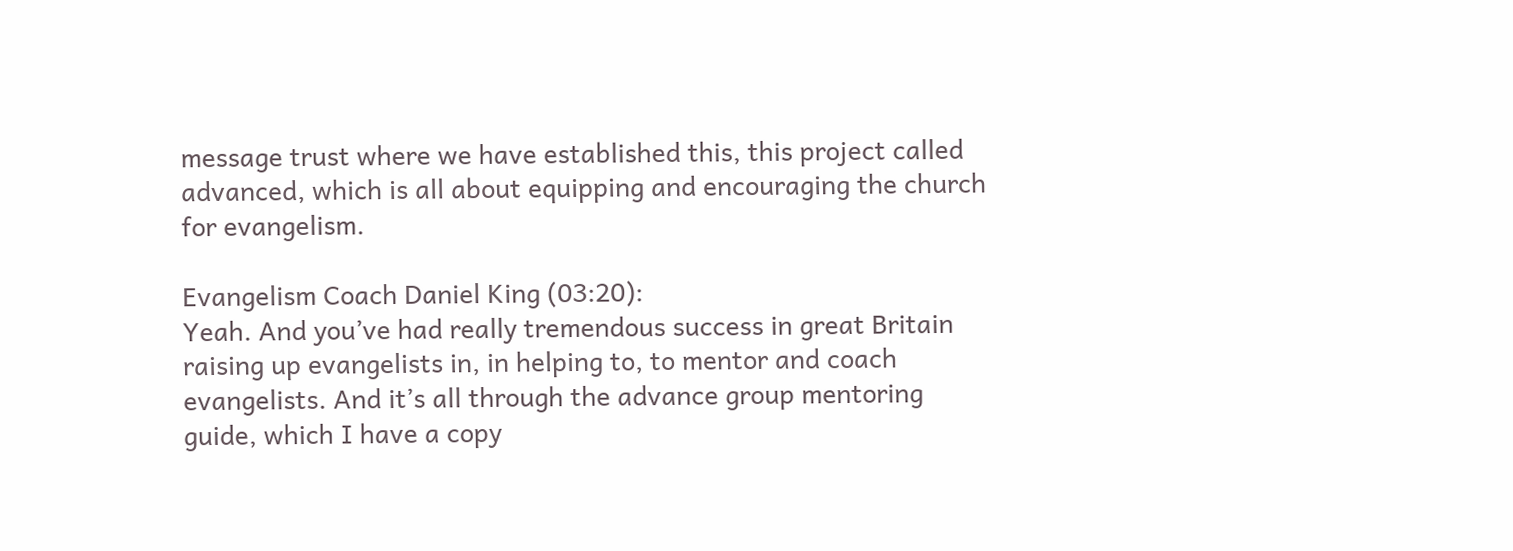message trust where we have established this, this project called advanced, which is all about equipping and encouraging the church for evangelism.

Evangelism Coach Daniel King (03:20):
Yeah. And you’ve had really tremendous success in great Britain raising up evangelists in, in helping to, to mentor and coach evangelists. And it’s all through the advance group mentoring guide, which I have a copy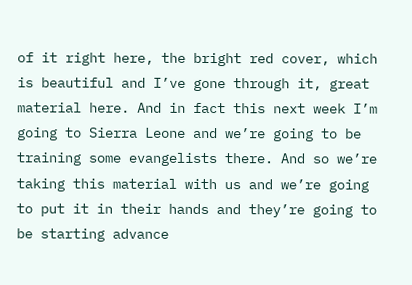of it right here, the bright red cover, which is beautiful and I’ve gone through it, great material here. And in fact this next week I’m going to Sierra Leone and we’re going to be training some evangelists there. And so we’re taking this material with us and we’re going to put it in their hands and they’re going to be starting advance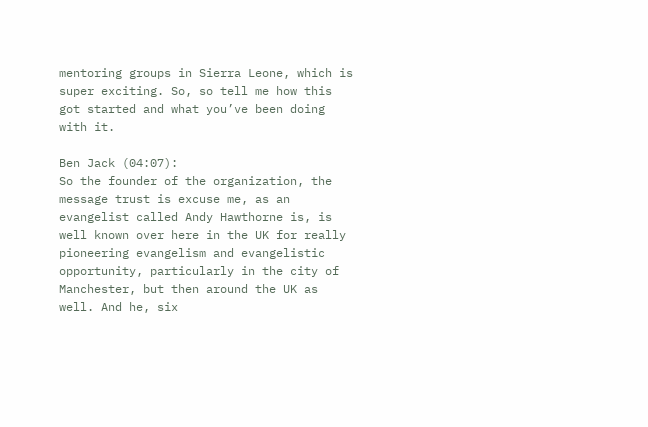mentoring groups in Sierra Leone, which is super exciting. So, so tell me how this got started and what you’ve been doing with it.

Ben Jack (04:07):
So the founder of the organization, the message trust is excuse me, as an evangelist called Andy Hawthorne is, is well known over here in the UK for really pioneering evangelism and evangelistic opportunity, particularly in the city of Manchester, but then around the UK as well. And he, six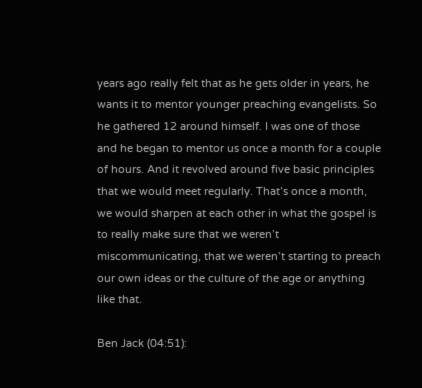years ago really felt that as he gets older in years, he wants it to mentor younger preaching evangelists. So he gathered 12 around himself. I was one of those and he began to mentor us once a month for a couple of hours. And it revolved around five basic principles that we would meet regularly. That’s once a month, we would sharpen at each other in what the gospel is to really make sure that we weren’t miscommunicating, that we weren’t starting to preach our own ideas or the culture of the age or anything like that.

Ben Jack (04:51):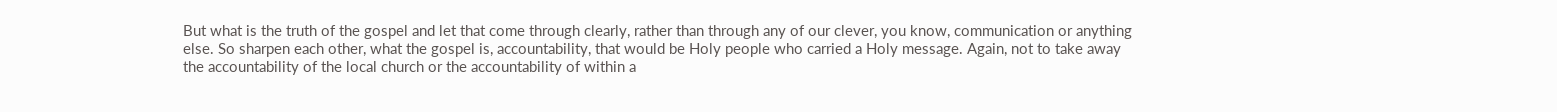But what is the truth of the gospel and let that come through clearly, rather than through any of our clever, you know, communication or anything else. So sharpen each other, what the gospel is, accountability, that would be Holy people who carried a Holy message. Again, not to take away the accountability of the local church or the accountability of within a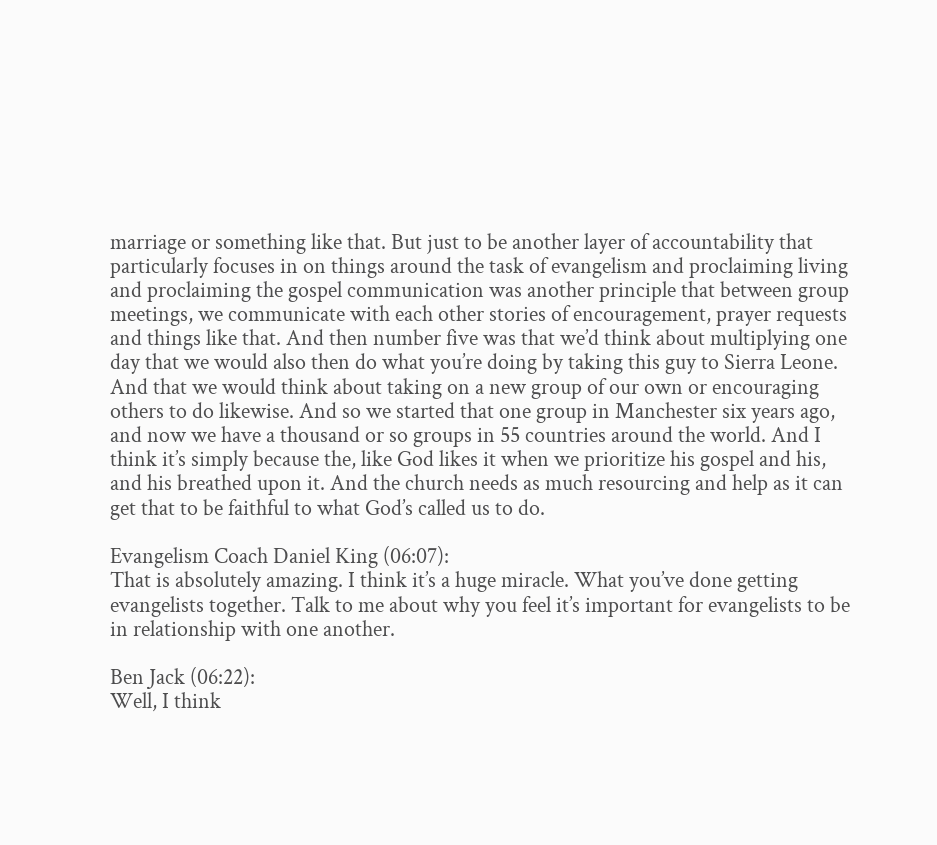marriage or something like that. But just to be another layer of accountability that particularly focuses in on things around the task of evangelism and proclaiming living and proclaiming the gospel communication was another principle that between group meetings, we communicate with each other stories of encouragement, prayer requests and things like that. And then number five was that we’d think about multiplying one day that we would also then do what you’re doing by taking this guy to Sierra Leone. And that we would think about taking on a new group of our own or encouraging others to do likewise. And so we started that one group in Manchester six years ago, and now we have a thousand or so groups in 55 countries around the world. And I think it’s simply because the, like God likes it when we prioritize his gospel and his, and his breathed upon it. And the church needs as much resourcing and help as it can get that to be faithful to what God’s called us to do.

Evangelism Coach Daniel King (06:07):
That is absolutely amazing. I think it’s a huge miracle. What you’ve done getting evangelists together. Talk to me about why you feel it’s important for evangelists to be in relationship with one another.

Ben Jack (06:22):
Well, I think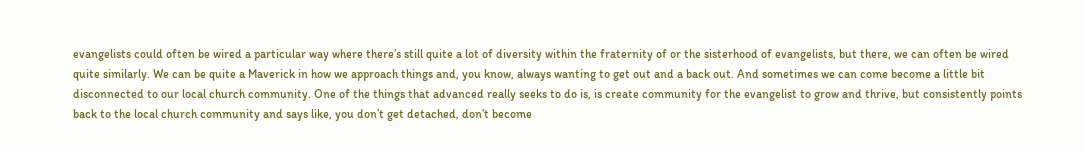evangelists could often be wired a particular way where there’s still quite a lot of diversity within the fraternity of or the sisterhood of evangelists, but there, we can often be wired quite similarly. We can be quite a Maverick in how we approach things and, you know, always wanting to get out and a back out. And sometimes we can come become a little bit disconnected to our local church community. One of the things that advanced really seeks to do is, is create community for the evangelist to grow and thrive, but consistently points back to the local church community and says like, you don’t get detached, don’t become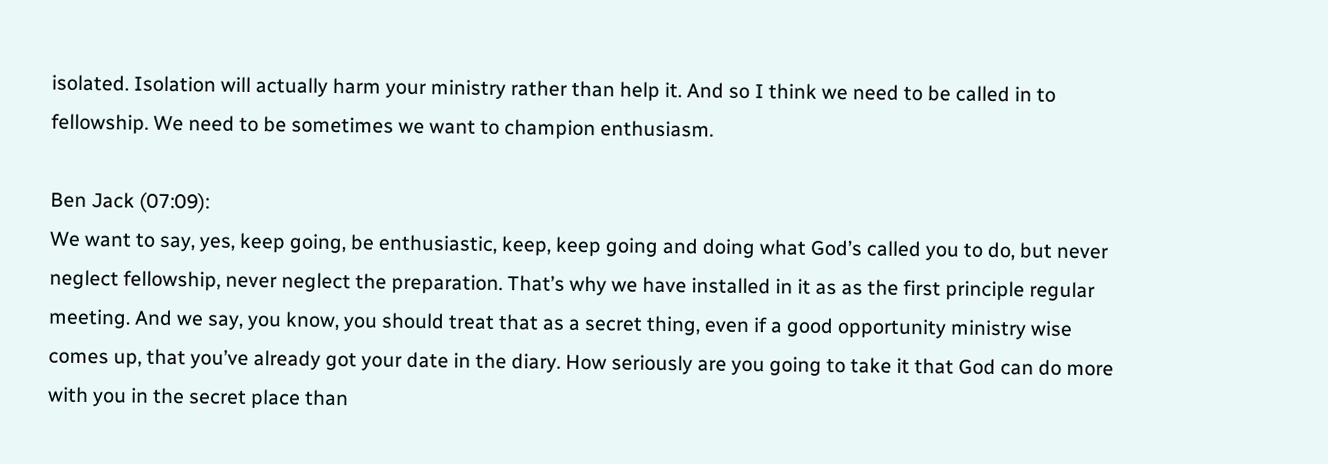isolated. Isolation will actually harm your ministry rather than help it. And so I think we need to be called in to fellowship. We need to be sometimes we want to champion enthusiasm.

Ben Jack (07:09):
We want to say, yes, keep going, be enthusiastic, keep, keep going and doing what God’s called you to do, but never neglect fellowship, never neglect the preparation. That’s why we have installed in it as as the first principle regular meeting. And we say, you know, you should treat that as a secret thing, even if a good opportunity ministry wise comes up, that you’ve already got your date in the diary. How seriously are you going to take it that God can do more with you in the secret place than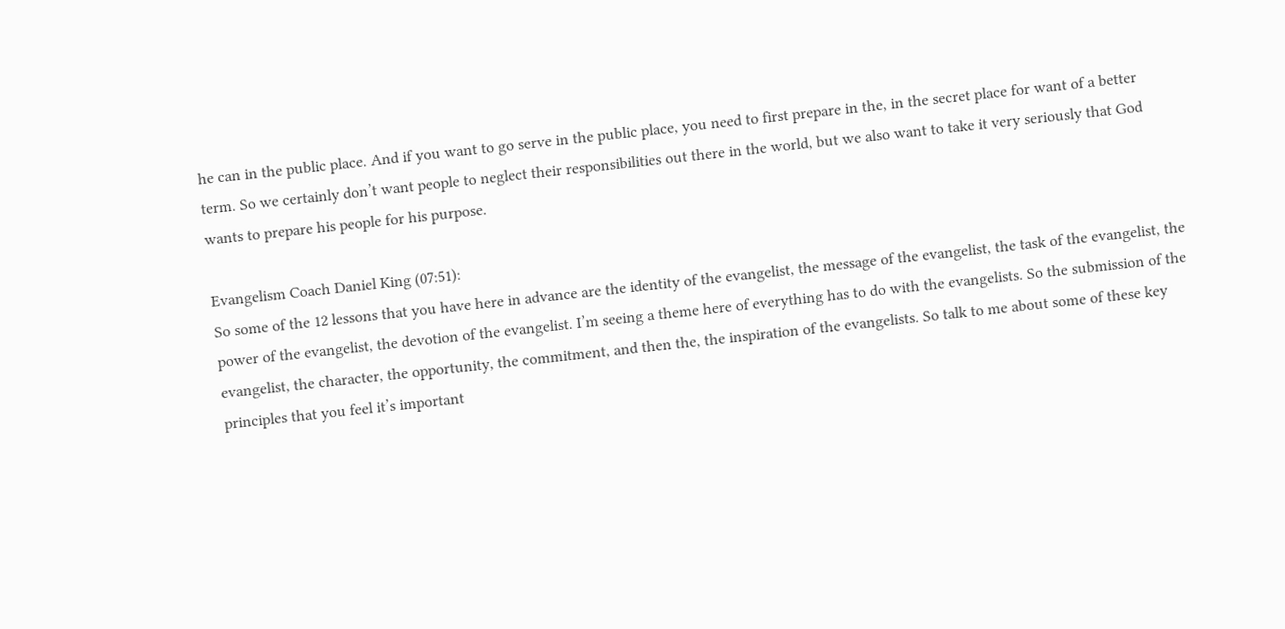he can in the public place. And if you want to go serve in the public place, you need to first prepare in the, in the secret place for want of a better term. So we certainly don’t want people to neglect their responsibilities out there in the world, but we also want to take it very seriously that God wants to prepare his people for his purpose.

Evangelism Coach Daniel King (07:51):
So some of the 12 lessons that you have here in advance are the identity of the evangelist, the message of the evangelist, the task of the evangelist, the power of the evangelist, the devotion of the evangelist. I’m seeing a theme here of everything has to do with the evangelists. So the submission of the evangelist, the character, the opportunity, the commitment, and then the, the inspiration of the evangelists. So talk to me about some of these key principles that you feel it’s important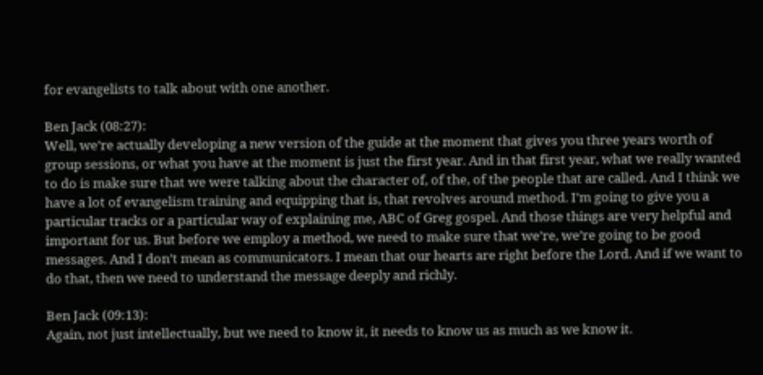for evangelists to talk about with one another.

Ben Jack (08:27):
Well, we’re actually developing a new version of the guide at the moment that gives you three years worth of group sessions, or what you have at the moment is just the first year. And in that first year, what we really wanted to do is make sure that we were talking about the character of, of the, of the people that are called. And I think we have a lot of evangelism training and equipping that is, that revolves around method. I’m going to give you a particular tracks or a particular way of explaining me, ABC of Greg gospel. And those things are very helpful and important for us. But before we employ a method, we need to make sure that we’re, we’re going to be good messages. And I don’t mean as communicators. I mean that our hearts are right before the Lord. And if we want to do that, then we need to understand the message deeply and richly.

Ben Jack (09:13):
Again, not just intellectually, but we need to know it, it needs to know us as much as we know it.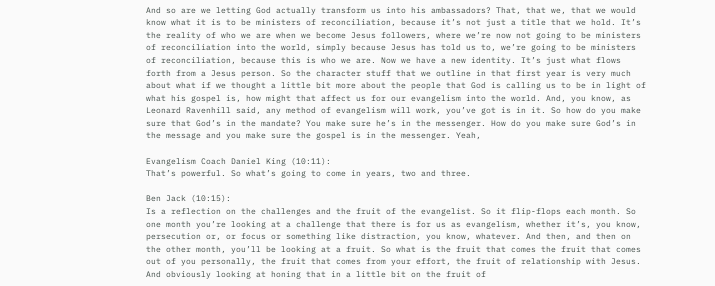And so are we letting God actually transform us into his ambassadors? That, that we, that we would know what it is to be ministers of reconciliation, because it’s not just a title that we hold. It’s the reality of who we are when we become Jesus followers, where we’re now not going to be ministers of reconciliation into the world, simply because Jesus has told us to, we’re going to be ministers of reconciliation, because this is who we are. Now we have a new identity. It’s just what flows forth from a Jesus person. So the character stuff that we outline in that first year is very much about what if we thought a little bit more about the people that God is calling us to be in light of what his gospel is, how might that affect us for our evangelism into the world. And, you know, as Leonard Ravenhill said, any method of evangelism will work, you’ve got is in it. So how do you make sure that God’s in the mandate? You make sure he’s in the messenger. How do you make sure God’s in the message and you make sure the gospel is in the messenger. Yeah,

Evangelism Coach Daniel King (10:11):
That’s powerful. So what’s going to come in years, two and three.

Ben Jack (10:15):
Is a reflection on the challenges and the fruit of the evangelist. So it flip-flops each month. So one month you’re looking at a challenge that there is for us as evangelism, whether it’s, you know, persecution or, or focus or something like distraction, you know, whatever. And then, and then on the other month, you’ll be looking at a fruit. So what is the fruit that comes the fruit that comes out of you personally, the fruit that comes from your effort, the fruit of relationship with Jesus. And obviously looking at honing that in a little bit on the fruit of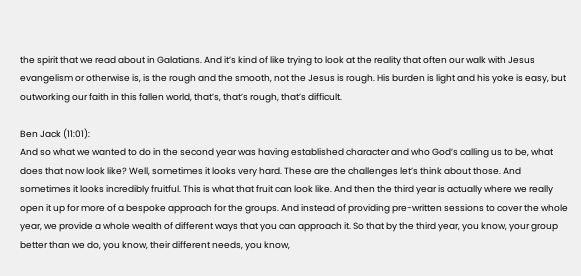the spirit that we read about in Galatians. And it’s kind of like trying to look at the reality that often our walk with Jesus evangelism or otherwise is, is the rough and the smooth, not the Jesus is rough. His burden is light and his yoke is easy, but outworking our faith in this fallen world, that’s, that’s rough, that’s difficult.

Ben Jack (11:01):
And so what we wanted to do in the second year was having established character and who God’s calling us to be, what does that now look like? Well, sometimes it looks very hard. These are the challenges let’s think about those. And sometimes it looks incredibly fruitful. This is what that fruit can look like. And then the third year is actually where we really open it up for more of a bespoke approach for the groups. And instead of providing pre-written sessions to cover the whole year, we provide a whole wealth of different ways that you can approach it. So that by the third year, you know, your group better than we do, you know, their different needs, you know,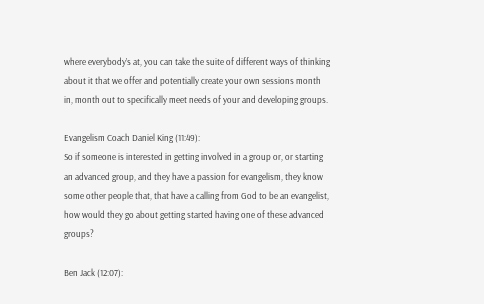where everybody’s at, you can take the suite of different ways of thinking about it that we offer and potentially create your own sessions month in, month out to specifically meet needs of your and developing groups.

Evangelism Coach Daniel King (11:49):
So if someone is interested in getting involved in a group or, or starting an advanced group, and they have a passion for evangelism, they know some other people that, that have a calling from God to be an evangelist, how would they go about getting started having one of these advanced groups?

Ben Jack (12:07):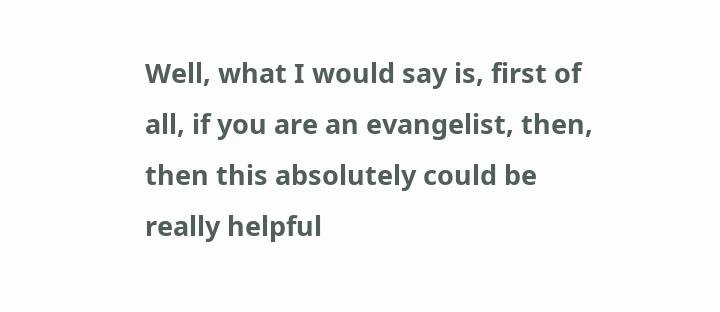Well, what I would say is, first of all, if you are an evangelist, then, then this absolutely could be really helpful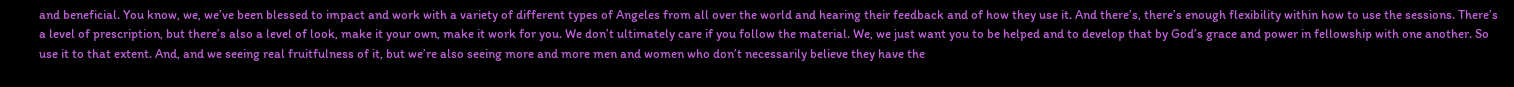and beneficial. You know, we, we’ve been blessed to impact and work with a variety of different types of Angeles from all over the world and hearing their feedback and of how they use it. And there’s, there’s enough flexibility within how to use the sessions. There’s a level of prescription, but there’s also a level of look, make it your own, make it work for you. We don’t ultimately care if you follow the material. We, we just want you to be helped and to develop that by God’s grace and power in fellowship with one another. So use it to that extent. And, and we seeing real fruitfulness of it, but we’re also seeing more and more men and women who don’t necessarily believe they have the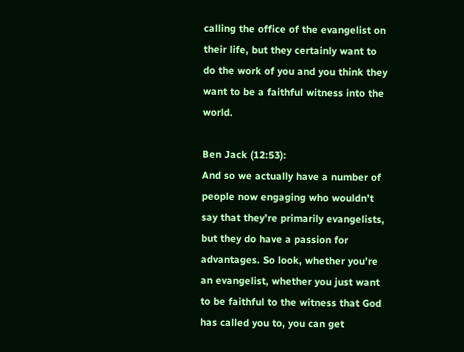calling the office of the evangelist on their life, but they certainly want to do the work of you and you think they want to be a faithful witness into the world.

Ben Jack (12:53):
And so we actually have a number of people now engaging who wouldn’t say that they’re primarily evangelists, but they do have a passion for advantages. So look, whether you’re an evangelist, whether you just want to be faithful to the witness that God has called you to, you can get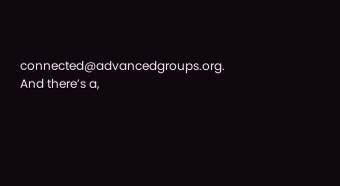connected@advancedgroups.org. And there’s a,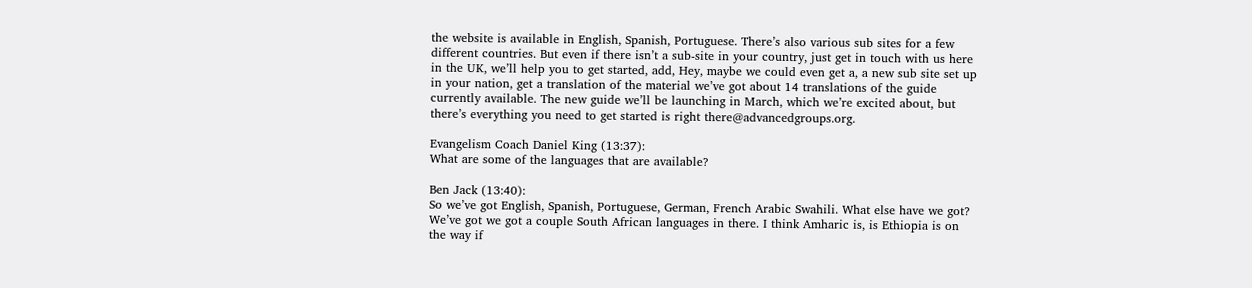the website is available in English, Spanish, Portuguese. There’s also various sub sites for a few different countries. But even if there isn’t a sub-site in your country, just get in touch with us here in the UK, we’ll help you to get started, add, Hey, maybe we could even get a, a new sub site set up in your nation, get a translation of the material we’ve got about 14 translations of the guide currently available. The new guide we’ll be launching in March, which we’re excited about, but there’s everything you need to get started is right there@advancedgroups.org.

Evangelism Coach Daniel King (13:37):
What are some of the languages that are available?

Ben Jack (13:40):
So we’ve got English, Spanish, Portuguese, German, French Arabic Swahili. What else have we got? We’ve got we got a couple South African languages in there. I think Amharic is, is Ethiopia is on the way if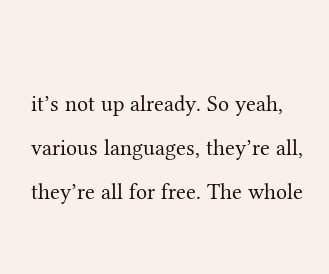it’s not up already. So yeah, various languages, they’re all, they’re all for free. The whole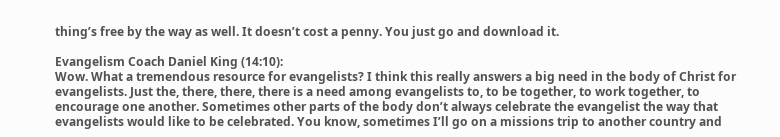thing’s free by the way as well. It doesn’t cost a penny. You just go and download it.

Evangelism Coach Daniel King (14:10):
Wow. What a tremendous resource for evangelists? I think this really answers a big need in the body of Christ for evangelists. Just the, there, there, there is a need among evangelists to, to be together, to work together, to encourage one another. Sometimes other parts of the body don’t always celebrate the evangelist the way that evangelists would like to be celebrated. You know, sometimes I’ll go on a missions trip to another country and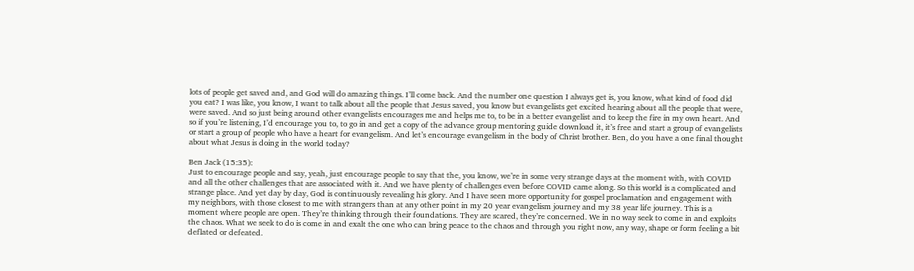lots of people get saved and, and God will do amazing things. I’ll come back. And the number one question I always get is, you know, what kind of food did you eat? I was like, you know, I want to talk about all the people that Jesus saved, you know but evangelists get excited hearing about all the people that were, were saved. And so just being around other evangelists encourages me and helps me to, to be in a better evangelist and to keep the fire in my own heart. And so if you’re listening, I’d encourage you to, to go in and get a copy of the advance group mentoring guide download it, it’s free and start a group of evangelists or start a group of people who have a heart for evangelism. And let’s encourage evangelism in the body of Christ brother. Ben, do you have a one final thought about what Jesus is doing in the world today?

Ben Jack (15:35):
Just to encourage people and say, yeah, just encourage people to say that the, you know, we’re in some very strange days at the moment with, with COVID and all the other challenges that are associated with it. And we have plenty of challenges even before COVID came along. So this world is a complicated and strange place. And yet day by day, God is continuously revealing his glory. And I have seen more opportunity for gospel proclamation and engagement with my neighbors, with those closest to me with strangers than at any other point in my 20 year evangelism journey and my 38 year life journey. This is a moment where people are open. They’re thinking through their foundations. They are scared, they’re concerned. We in no way seek to come in and exploits the chaos. What we seek to do is come in and exalt the one who can bring peace to the chaos and through you right now, any way, shape or form feeling a bit deflated or defeated.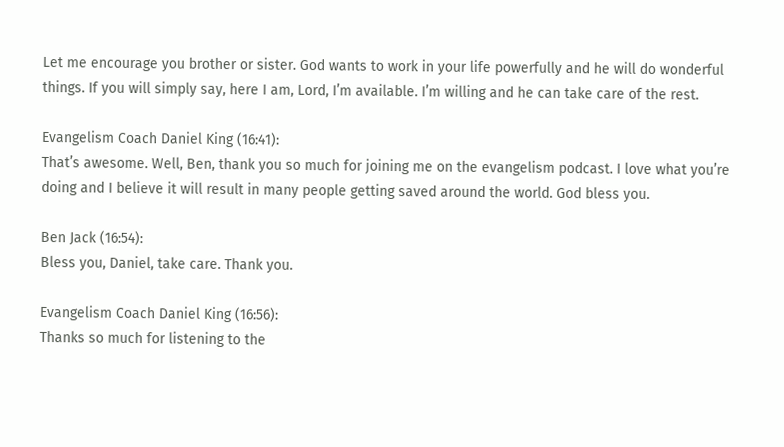Let me encourage you brother or sister. God wants to work in your life powerfully and he will do wonderful things. If you will simply say, here I am, Lord, I’m available. I’m willing and he can take care of the rest.

Evangelism Coach Daniel King (16:41):
That’s awesome. Well, Ben, thank you so much for joining me on the evangelism podcast. I love what you’re doing and I believe it will result in many people getting saved around the world. God bless you.

Ben Jack (16:54):
Bless you, Daniel, take care. Thank you.

Evangelism Coach Daniel King (16:56):
Thanks so much for listening to the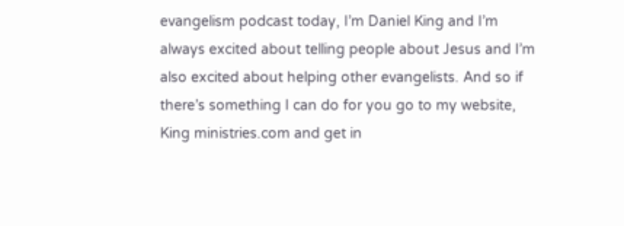evangelism podcast today, I’m Daniel King and I’m always excited about telling people about Jesus and I’m also excited about helping other evangelists. And so if there’s something I can do for you go to my website, King ministries.com and get in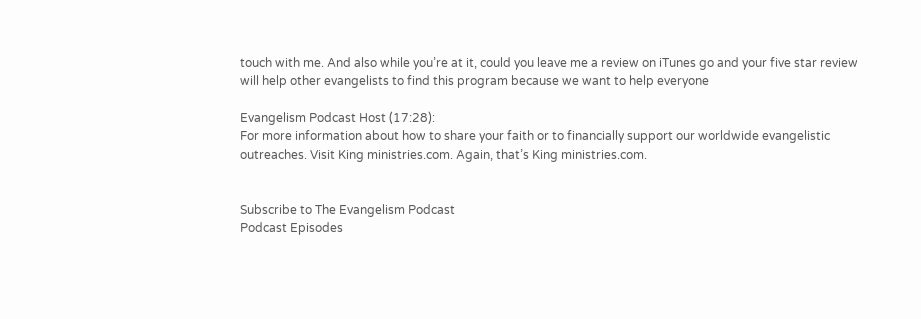touch with me. And also while you’re at it, could you leave me a review on iTunes go and your five star review will help other evangelists to find this program because we want to help everyone

Evangelism Podcast Host (17:28):
For more information about how to share your faith or to financially support our worldwide evangelistic outreaches. Visit King ministries.com. Again, that’s King ministries.com.


Subscribe to The Evangelism Podcast
Podcast Episodes